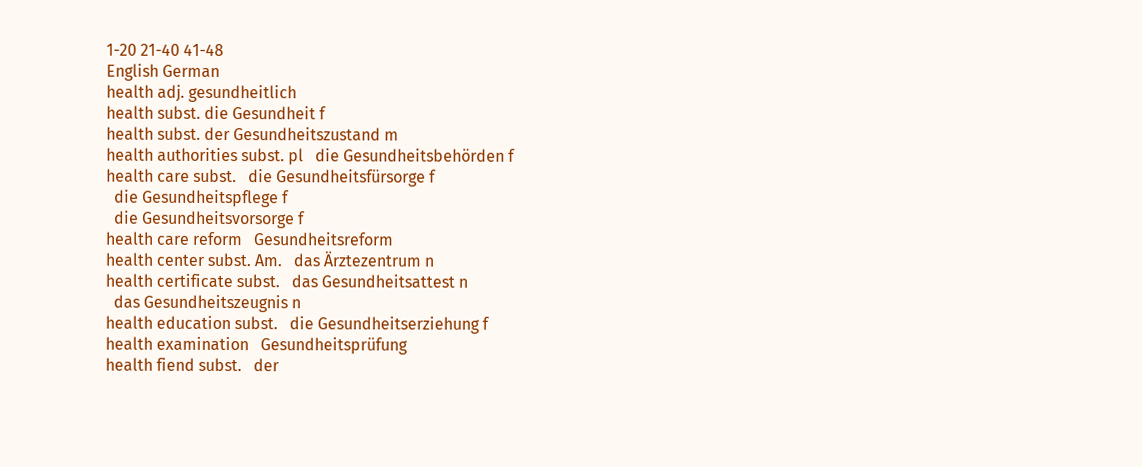1-20 21-40 41-48
English German
health adj. gesundheitlich
health subst. die Gesundheit f
health subst. der Gesundheitszustand m
health authorities subst. pl   die Gesundheitsbehörden f
health care subst.   die Gesundheitsfürsorge f
  die Gesundheitspflege f
  die Gesundheitsvorsorge f
health care reform   Gesundheitsreform
health center subst. Am.   das Ärztezentrum n
health certificate subst.   das Gesundheitsattest n
  das Gesundheitszeugnis n
health education subst.   die Gesundheitserziehung f
health examination   Gesundheitsprüfung
health fiend subst.   der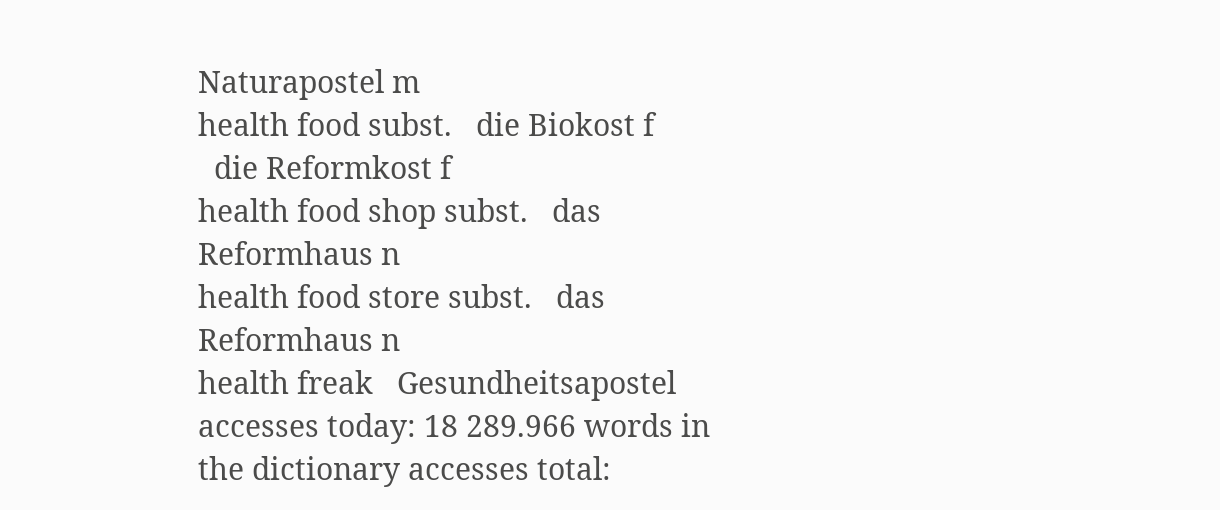Naturapostel m
health food subst.   die Biokost f
  die Reformkost f
health food shop subst.   das Reformhaus n
health food store subst.   das Reformhaus n
health freak   Gesundheitsapostel
accesses today: 18 289.966 words in the dictionary accesses total: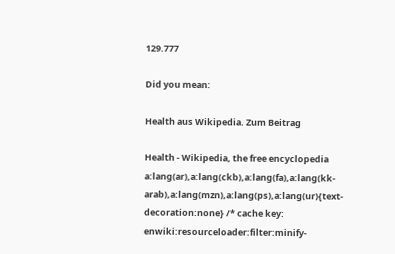129.777

Did you mean:

Health aus Wikipedia. Zum Beitrag

Health - Wikipedia, the free encyclopedia a:lang(ar),a:lang(ckb),a:lang(fa),a:lang(kk-arab),a:lang(mzn),a:lang(ps),a:lang(ur){text-decoration:none} /* cache key: enwiki:resourceloader:filter:minify-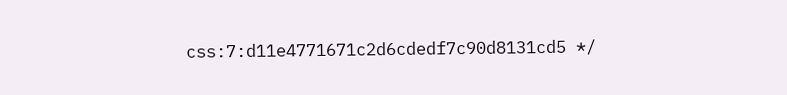css:7:d11e4771671c2d6cdedf7c90d8131cd5 */